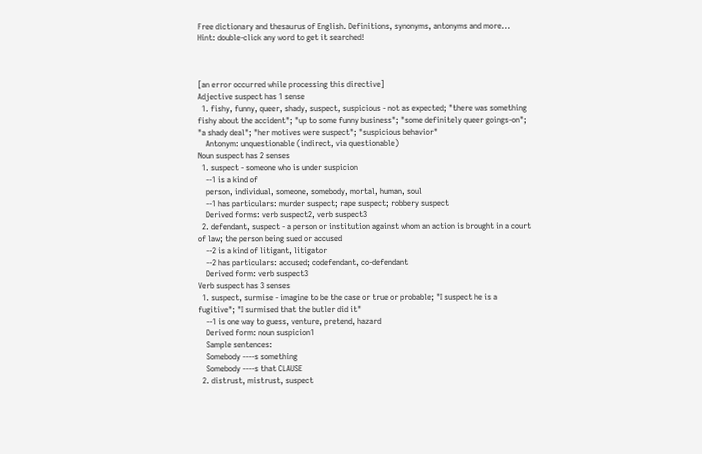Free dictionary and thesaurus of English. Definitions, synonyms, antonyms and more...
Hint: double-click any word to get it searched!



[an error occurred while processing this directive]
Adjective suspect has 1 sense
  1. fishy, funny, queer, shady, suspect, suspicious - not as expected; "there was something fishy about the accident"; "up to some funny business"; "some definitely queer goings-on"; "a shady deal"; "her motives were suspect"; "suspicious behavior"
    Antonym: unquestionable (indirect, via questionable)
Noun suspect has 2 senses
  1. suspect - someone who is under suspicion
    --1 is a kind of
    person, individual, someone, somebody, mortal, human, soul
    --1 has particulars: murder suspect; rape suspect; robbery suspect
    Derived forms: verb suspect2, verb suspect3
  2. defendant, suspect - a person or institution against whom an action is brought in a court of law; the person being sued or accused
    --2 is a kind of litigant, litigator
    --2 has particulars: accused; codefendant, co-defendant
    Derived form: verb suspect3
Verb suspect has 3 senses
  1. suspect, surmise - imagine to be the case or true or probable; "I suspect he is a fugitive"; "I surmised that the butler did it"
    --1 is one way to guess, venture, pretend, hazard
    Derived form: noun suspicion1
    Sample sentences:
    Somebody ----s something
    Somebody ----s that CLAUSE
  2. distrust, mistrust, suspect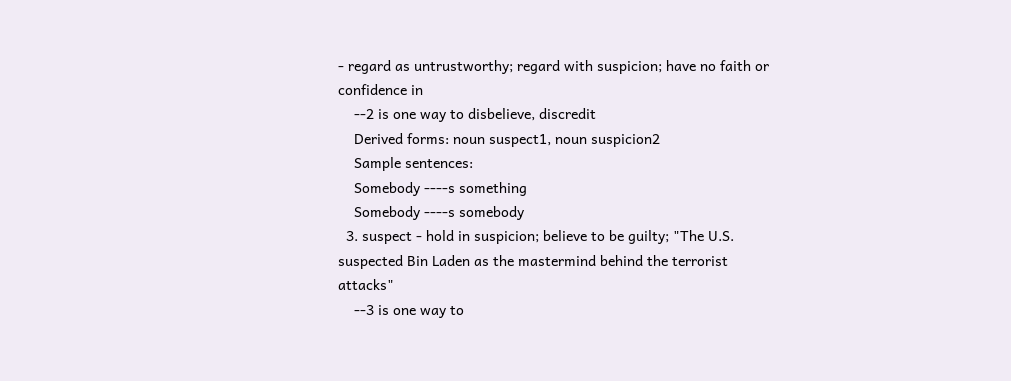- regard as untrustworthy; regard with suspicion; have no faith or confidence in
    --2 is one way to disbelieve, discredit
    Derived forms: noun suspect1, noun suspicion2
    Sample sentences:
    Somebody ----s something
    Somebody ----s somebody
  3. suspect - hold in suspicion; believe to be guilty; "The U.S. suspected Bin Laden as the mastermind behind the terrorist attacks"
    --3 is one way to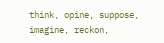think, opine, suppose, imagine, reckon,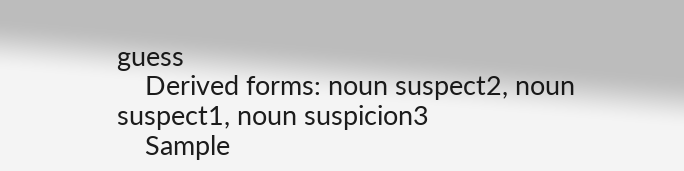guess
    Derived forms: noun suspect2, noun suspect1, noun suspicion3
    Sample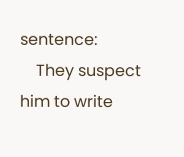sentence:
    They suspect him to write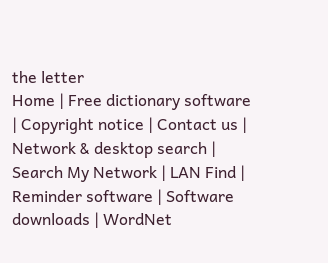the letter
Home | Free dictionary software | Copyright notice | Contact us | Network & desktop search | Search My Network | LAN Find | Reminder software | Software downloads | WordNet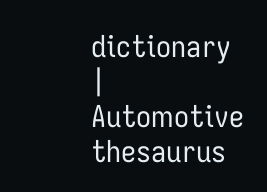dictionary | Automotive thesaurus